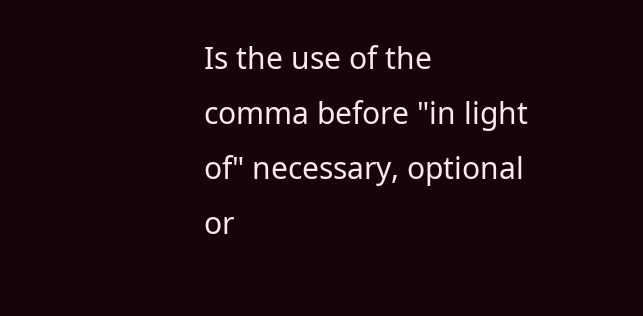Is the use of the comma before "in light of" necessary, optional or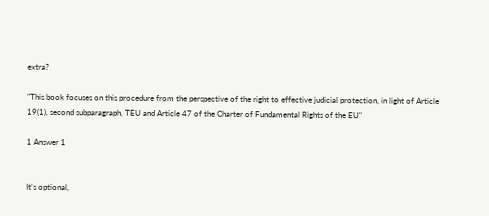extra?

"This book focuses on this procedure from the perspective of the right to effective judicial protection, in light of Article 19(1), second subparagraph, TEU and Article 47 of the Charter of Fundamental Rights of the EU"

1 Answer 1


It's optional,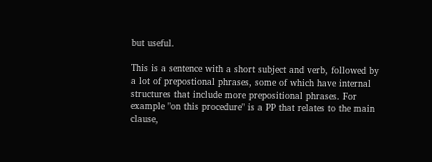but useful.

This is a sentence with a short subject and verb, followed by a lot of prepostional phrases, some of which have internal structures that include more prepositional phrases. For example "on this procedure" is a PP that relates to the main clause,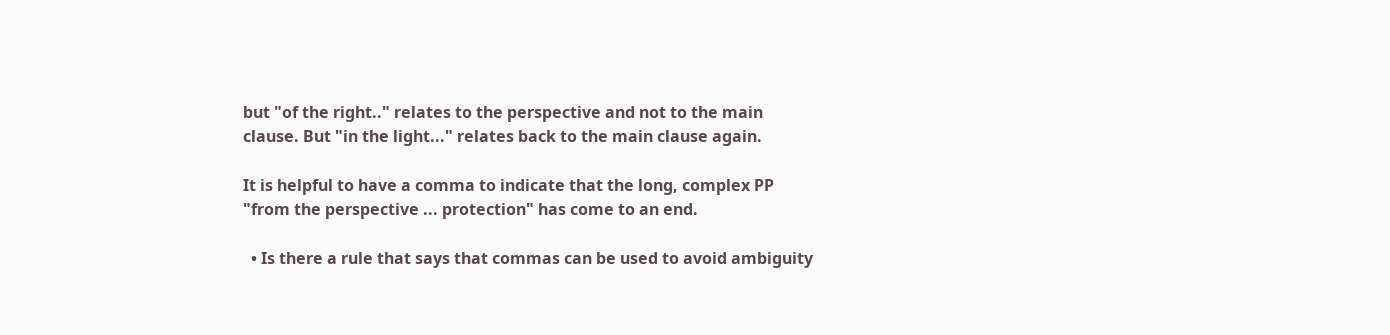but "of the right.." relates to the perspective and not to the main clause. But "in the light..." relates back to the main clause again.

It is helpful to have a comma to indicate that the long, complex PP "from the perspective ... protection" has come to an end.

  • Is there a rule that says that commas can be used to avoid ambiguity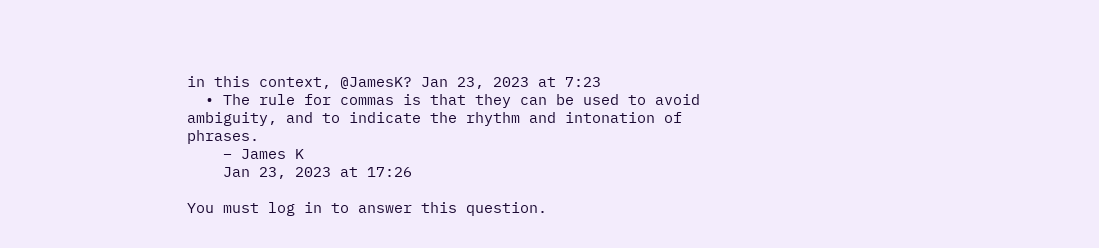in this context, @JamesK? Jan 23, 2023 at 7:23
  • The rule for commas is that they can be used to avoid ambiguity, and to indicate the rhythm and intonation of phrases.
    – James K
    Jan 23, 2023 at 17:26

You must log in to answer this question.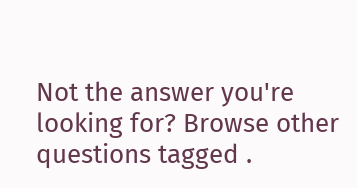Not the answer you're looking for? Browse other questions tagged .